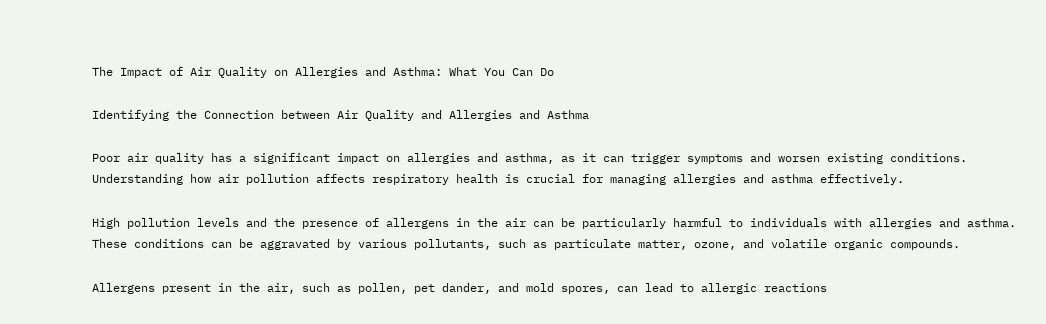The Impact of Air Quality on Allergies and Asthma: What You Can Do

Identifying the Connection between Air Quality and Allergies and Asthma

Poor air quality has a significant impact on allergies and asthma, as it can trigger symptoms and worsen existing conditions. Understanding how air pollution affects respiratory health is crucial for managing allergies and asthma effectively.

High pollution levels and the presence of allergens in the air can be particularly harmful to individuals with allergies and asthma. These conditions can be aggravated by various pollutants, such as particulate matter, ozone, and volatile organic compounds.

Allergens present in the air, such as pollen, pet dander, and mold spores, can lead to allergic reactions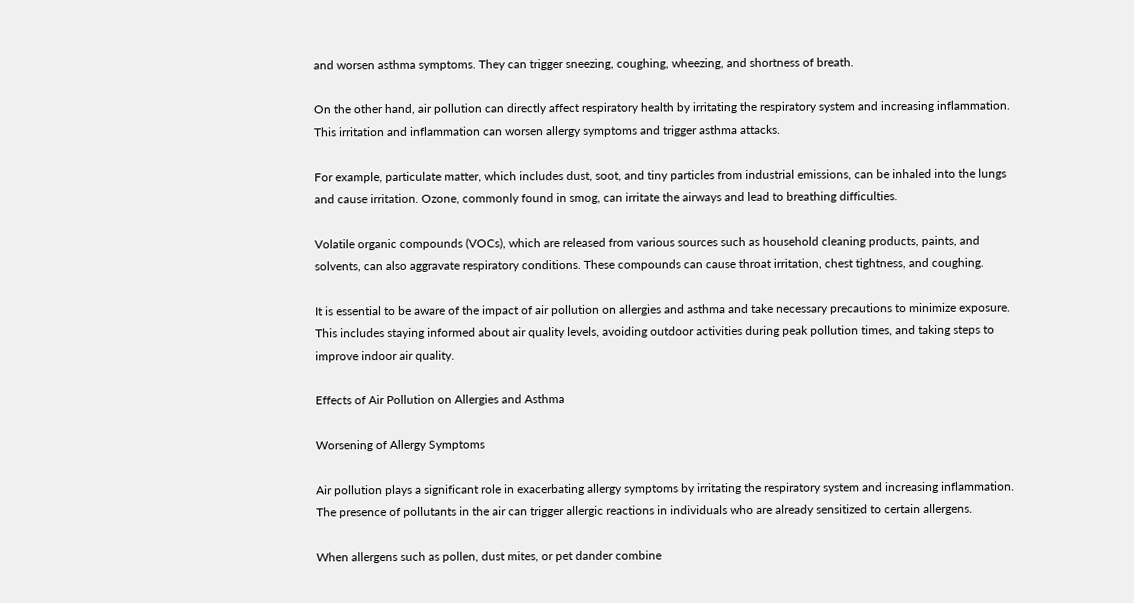and worsen asthma symptoms. They can trigger sneezing, coughing, wheezing, and shortness of breath.

On the other hand, air pollution can directly affect respiratory health by irritating the respiratory system and increasing inflammation. This irritation and inflammation can worsen allergy symptoms and trigger asthma attacks.

For example, particulate matter, which includes dust, soot, and tiny particles from industrial emissions, can be inhaled into the lungs and cause irritation. Ozone, commonly found in smog, can irritate the airways and lead to breathing difficulties.

Volatile organic compounds (VOCs), which are released from various sources such as household cleaning products, paints, and solvents, can also aggravate respiratory conditions. These compounds can cause throat irritation, chest tightness, and coughing.

It is essential to be aware of the impact of air pollution on allergies and asthma and take necessary precautions to minimize exposure. This includes staying informed about air quality levels, avoiding outdoor activities during peak pollution times, and taking steps to improve indoor air quality.

Effects of Air Pollution on Allergies and Asthma

Worsening of Allergy Symptoms

Air pollution plays a significant role in exacerbating allergy symptoms by irritating the respiratory system and increasing inflammation. The presence of pollutants in the air can trigger allergic reactions in individuals who are already sensitized to certain allergens.

When allergens such as pollen, dust mites, or pet dander combine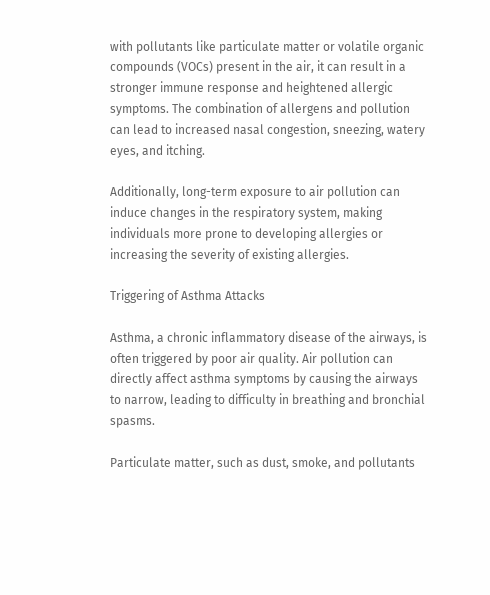with pollutants like particulate matter or volatile organic compounds (VOCs) present in the air, it can result in a stronger immune response and heightened allergic symptoms. The combination of allergens and pollution can lead to increased nasal congestion, sneezing, watery eyes, and itching.

Additionally, long-term exposure to air pollution can induce changes in the respiratory system, making individuals more prone to developing allergies or increasing the severity of existing allergies.

Triggering of Asthma Attacks

Asthma, a chronic inflammatory disease of the airways, is often triggered by poor air quality. Air pollution can directly affect asthma symptoms by causing the airways to narrow, leading to difficulty in breathing and bronchial spasms.

Particulate matter, such as dust, smoke, and pollutants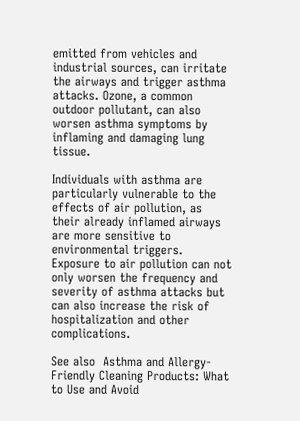emitted from vehicles and industrial sources, can irritate the airways and trigger asthma attacks. Ozone, a common outdoor pollutant, can also worsen asthma symptoms by inflaming and damaging lung tissue.

Individuals with asthma are particularly vulnerable to the effects of air pollution, as their already inflamed airways are more sensitive to environmental triggers. Exposure to air pollution can not only worsen the frequency and severity of asthma attacks but can also increase the risk of hospitalization and other complications.

See also  Asthma and Allergy-Friendly Cleaning Products: What to Use and Avoid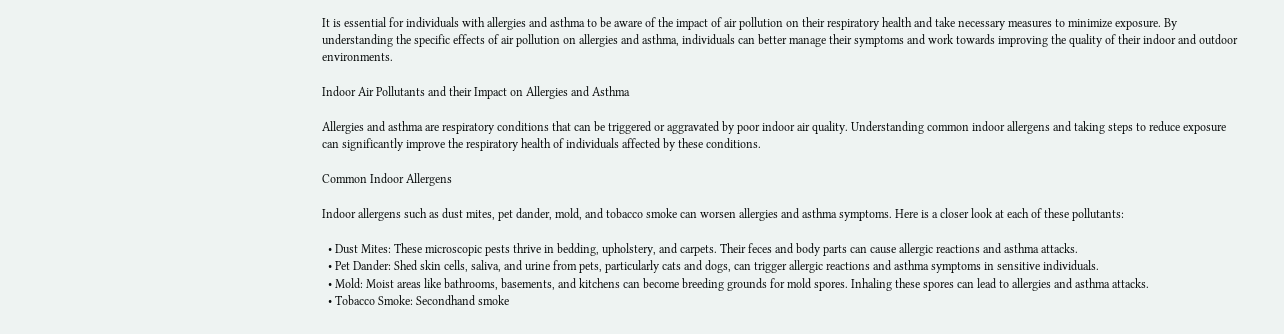It is essential for individuals with allergies and asthma to be aware of the impact of air pollution on their respiratory health and take necessary measures to minimize exposure. By understanding the specific effects of air pollution on allergies and asthma, individuals can better manage their symptoms and work towards improving the quality of their indoor and outdoor environments.

Indoor Air Pollutants and their Impact on Allergies and Asthma

Allergies and asthma are respiratory conditions that can be triggered or aggravated by poor indoor air quality. Understanding common indoor allergens and taking steps to reduce exposure can significantly improve the respiratory health of individuals affected by these conditions.

Common Indoor Allergens

Indoor allergens such as dust mites, pet dander, mold, and tobacco smoke can worsen allergies and asthma symptoms. Here is a closer look at each of these pollutants:

  • Dust Mites: These microscopic pests thrive in bedding, upholstery, and carpets. Their feces and body parts can cause allergic reactions and asthma attacks.
  • Pet Dander: Shed skin cells, saliva, and urine from pets, particularly cats and dogs, can trigger allergic reactions and asthma symptoms in sensitive individuals.
  • Mold: Moist areas like bathrooms, basements, and kitchens can become breeding grounds for mold spores. Inhaling these spores can lead to allergies and asthma attacks.
  • Tobacco Smoke: Secondhand smoke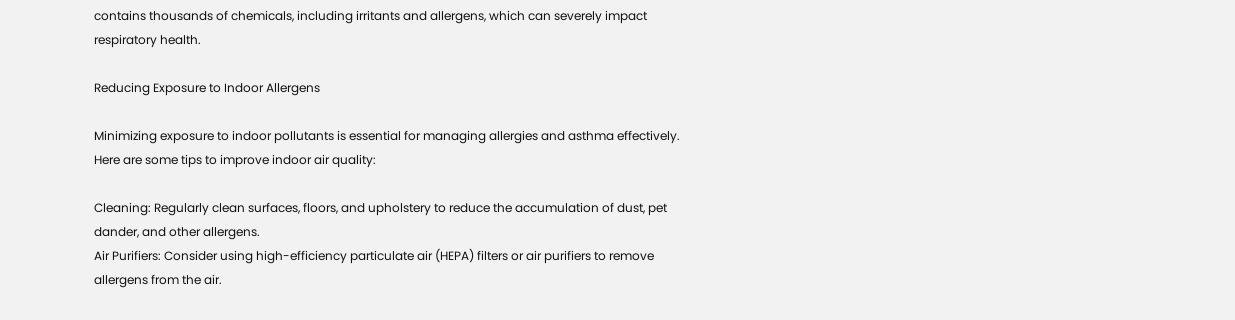contains thousands of chemicals, including irritants and allergens, which can severely impact respiratory health.

Reducing Exposure to Indoor Allergens

Minimizing exposure to indoor pollutants is essential for managing allergies and asthma effectively. Here are some tips to improve indoor air quality:

Cleaning: Regularly clean surfaces, floors, and upholstery to reduce the accumulation of dust, pet dander, and other allergens.
Air Purifiers: Consider using high-efficiency particulate air (HEPA) filters or air purifiers to remove allergens from the air.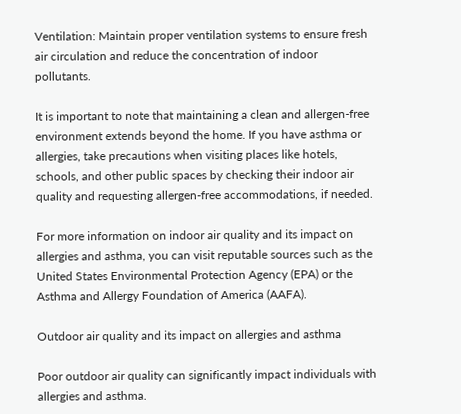Ventilation: Maintain proper ventilation systems to ensure fresh air circulation and reduce the concentration of indoor pollutants.

It is important to note that maintaining a clean and allergen-free environment extends beyond the home. If you have asthma or allergies, take precautions when visiting places like hotels, schools, and other public spaces by checking their indoor air quality and requesting allergen-free accommodations, if needed.

For more information on indoor air quality and its impact on allergies and asthma, you can visit reputable sources such as the United States Environmental Protection Agency (EPA) or the Asthma and Allergy Foundation of America (AAFA).

Outdoor air quality and its impact on allergies and asthma

Poor outdoor air quality can significantly impact individuals with allergies and asthma.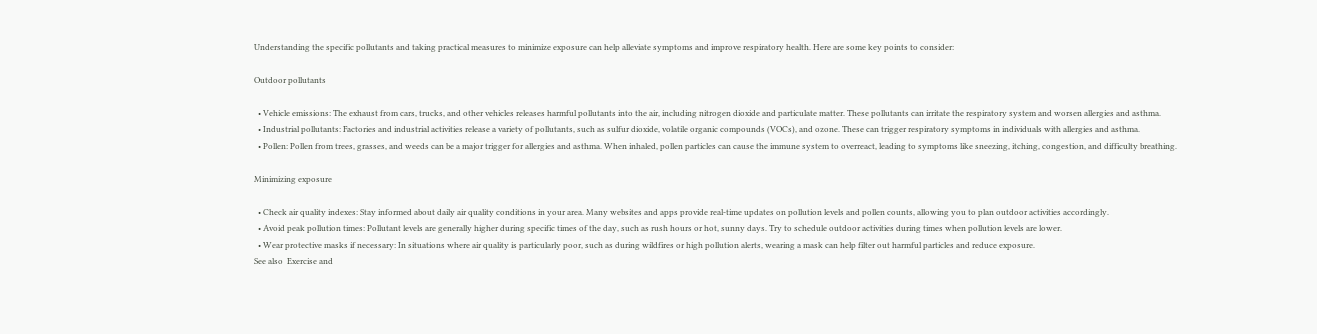Understanding the specific pollutants and taking practical measures to minimize exposure can help alleviate symptoms and improve respiratory health. Here are some key points to consider:

Outdoor pollutants

  • Vehicle emissions: The exhaust from cars, trucks, and other vehicles releases harmful pollutants into the air, including nitrogen dioxide and particulate matter. These pollutants can irritate the respiratory system and worsen allergies and asthma.
  • Industrial pollutants: Factories and industrial activities release a variety of pollutants, such as sulfur dioxide, volatile organic compounds (VOCs), and ozone. These can trigger respiratory symptoms in individuals with allergies and asthma.
  • Pollen: Pollen from trees, grasses, and weeds can be a major trigger for allergies and asthma. When inhaled, pollen particles can cause the immune system to overreact, leading to symptoms like sneezing, itching, congestion, and difficulty breathing.

Minimizing exposure

  • Check air quality indexes: Stay informed about daily air quality conditions in your area. Many websites and apps provide real-time updates on pollution levels and pollen counts, allowing you to plan outdoor activities accordingly.
  • Avoid peak pollution times: Pollutant levels are generally higher during specific times of the day, such as rush hours or hot, sunny days. Try to schedule outdoor activities during times when pollution levels are lower.
  • Wear protective masks if necessary: In situations where air quality is particularly poor, such as during wildfires or high pollution alerts, wearing a mask can help filter out harmful particles and reduce exposure.
See also  Exercise and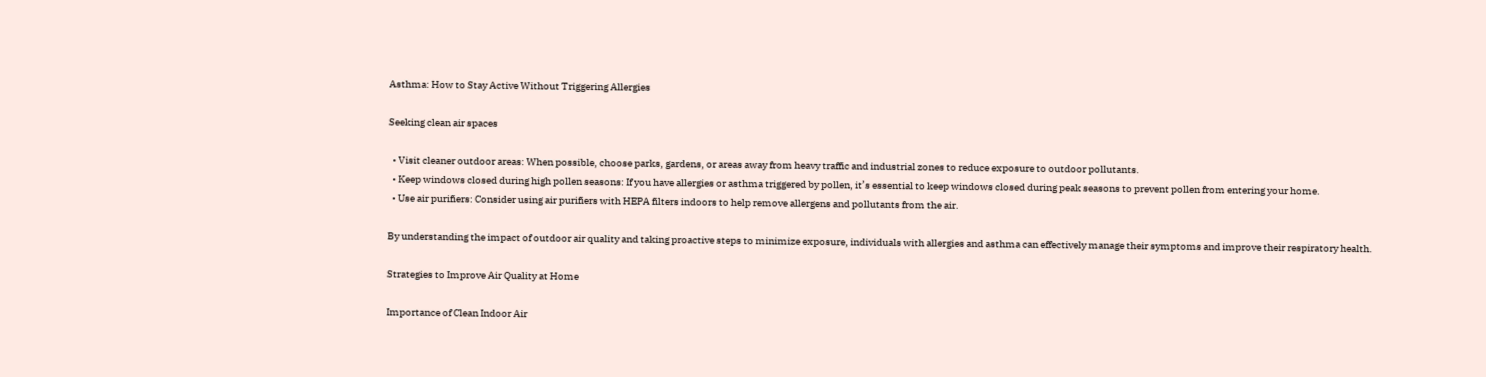Asthma: How to Stay Active Without Triggering Allergies

Seeking clean air spaces

  • Visit cleaner outdoor areas: When possible, choose parks, gardens, or areas away from heavy traffic and industrial zones to reduce exposure to outdoor pollutants.
  • Keep windows closed during high pollen seasons: If you have allergies or asthma triggered by pollen, it’s essential to keep windows closed during peak seasons to prevent pollen from entering your home.
  • Use air purifiers: Consider using air purifiers with HEPA filters indoors to help remove allergens and pollutants from the air.

By understanding the impact of outdoor air quality and taking proactive steps to minimize exposure, individuals with allergies and asthma can effectively manage their symptoms and improve their respiratory health.

Strategies to Improve Air Quality at Home

Importance of Clean Indoor Air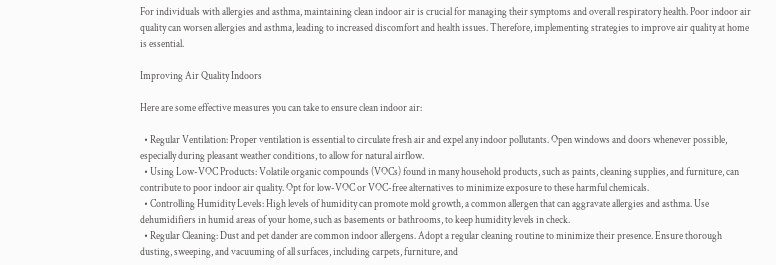For individuals with allergies and asthma, maintaining clean indoor air is crucial for managing their symptoms and overall respiratory health. Poor indoor air quality can worsen allergies and asthma, leading to increased discomfort and health issues. Therefore, implementing strategies to improve air quality at home is essential.

Improving Air Quality Indoors

Here are some effective measures you can take to ensure clean indoor air:

  • Regular Ventilation: Proper ventilation is essential to circulate fresh air and expel any indoor pollutants. Open windows and doors whenever possible, especially during pleasant weather conditions, to allow for natural airflow.
  • Using Low-VOC Products: Volatile organic compounds (VOCs) found in many household products, such as paints, cleaning supplies, and furniture, can contribute to poor indoor air quality. Opt for low-VOC or VOC-free alternatives to minimize exposure to these harmful chemicals.
  • Controlling Humidity Levels: High levels of humidity can promote mold growth, a common allergen that can aggravate allergies and asthma. Use dehumidifiers in humid areas of your home, such as basements or bathrooms, to keep humidity levels in check.
  • Regular Cleaning: Dust and pet dander are common indoor allergens. Adopt a regular cleaning routine to minimize their presence. Ensure thorough dusting, sweeping, and vacuuming of all surfaces, including carpets, furniture, and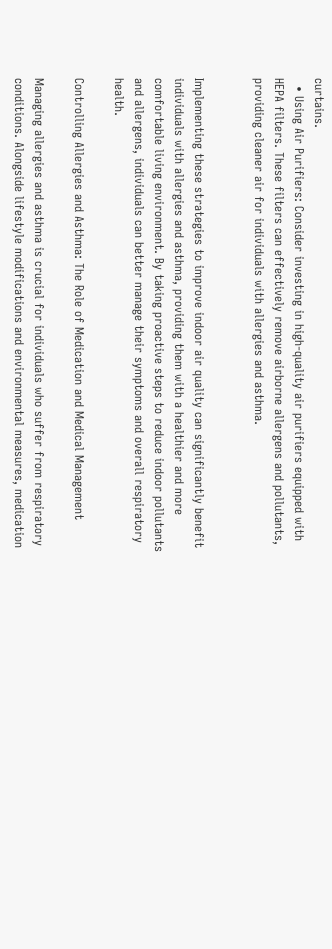curtains.
  • Using Air Purifiers: Consider investing in high-quality air purifiers equipped with HEPA filters. These filters can effectively remove airborne allergens and pollutants, providing cleaner air for individuals with allergies and asthma.


Implementing these strategies to improve indoor air quality can significantly benefit individuals with allergies and asthma, providing them with a healthier and more comfortable living environment. By taking proactive steps to reduce indoor pollutants and allergens, individuals can better manage their symptoms and overall respiratory health.

Controlling Allergies and Asthma: The Role of Medication and Medical Management

Managing allergies and asthma is crucial for individuals who suffer from respiratory conditions. Alongside lifestyle modifications and environmental measures, medication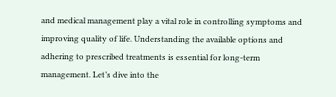and medical management play a vital role in controlling symptoms and improving quality of life. Understanding the available options and adhering to prescribed treatments is essential for long-term management. Let’s dive into the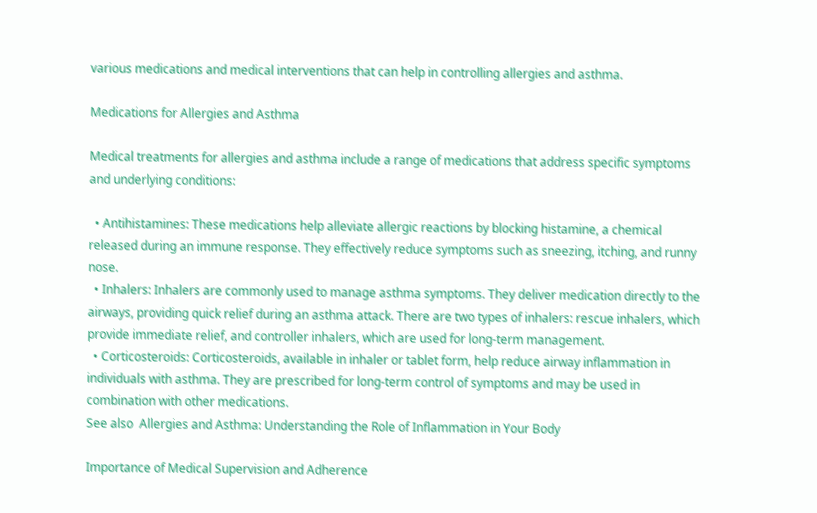various medications and medical interventions that can help in controlling allergies and asthma.

Medications for Allergies and Asthma

Medical treatments for allergies and asthma include a range of medications that address specific symptoms and underlying conditions:

  • Antihistamines: These medications help alleviate allergic reactions by blocking histamine, a chemical released during an immune response. They effectively reduce symptoms such as sneezing, itching, and runny nose.
  • Inhalers: Inhalers are commonly used to manage asthma symptoms. They deliver medication directly to the airways, providing quick relief during an asthma attack. There are two types of inhalers: rescue inhalers, which provide immediate relief, and controller inhalers, which are used for long-term management.
  • Corticosteroids: Corticosteroids, available in inhaler or tablet form, help reduce airway inflammation in individuals with asthma. They are prescribed for long-term control of symptoms and may be used in combination with other medications.
See also  Allergies and Asthma: Understanding the Role of Inflammation in Your Body

Importance of Medical Supervision and Adherence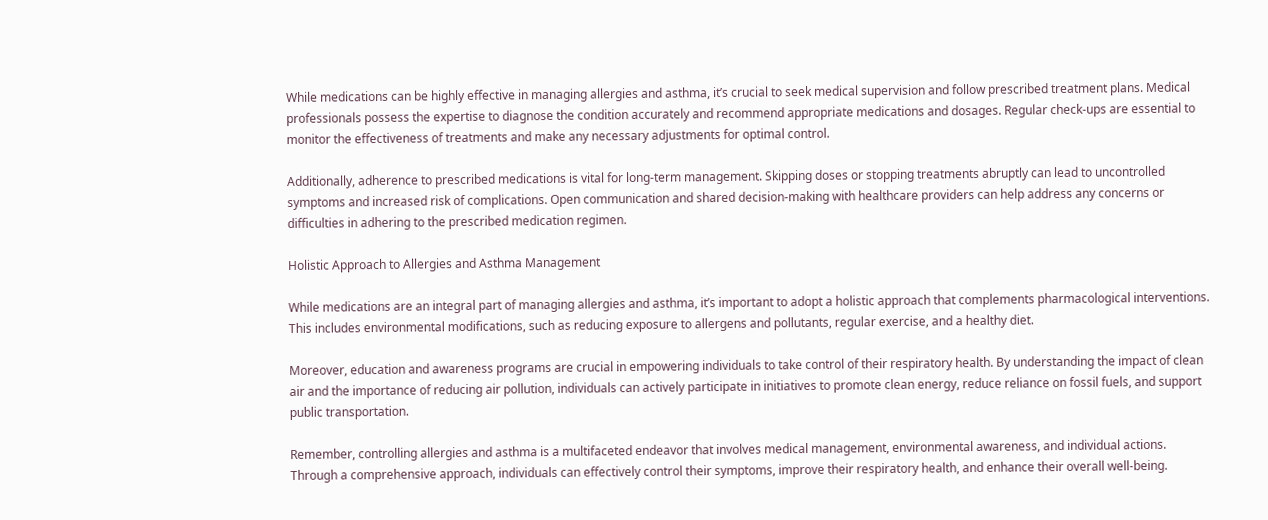While medications can be highly effective in managing allergies and asthma, it’s crucial to seek medical supervision and follow prescribed treatment plans. Medical professionals possess the expertise to diagnose the condition accurately and recommend appropriate medications and dosages. Regular check-ups are essential to monitor the effectiveness of treatments and make any necessary adjustments for optimal control.

Additionally, adherence to prescribed medications is vital for long-term management. Skipping doses or stopping treatments abruptly can lead to uncontrolled symptoms and increased risk of complications. Open communication and shared decision-making with healthcare providers can help address any concerns or difficulties in adhering to the prescribed medication regimen.

Holistic Approach to Allergies and Asthma Management

While medications are an integral part of managing allergies and asthma, it’s important to adopt a holistic approach that complements pharmacological interventions. This includes environmental modifications, such as reducing exposure to allergens and pollutants, regular exercise, and a healthy diet.

Moreover, education and awareness programs are crucial in empowering individuals to take control of their respiratory health. By understanding the impact of clean air and the importance of reducing air pollution, individuals can actively participate in initiatives to promote clean energy, reduce reliance on fossil fuels, and support public transportation.

Remember, controlling allergies and asthma is a multifaceted endeavor that involves medical management, environmental awareness, and individual actions. Through a comprehensive approach, individuals can effectively control their symptoms, improve their respiratory health, and enhance their overall well-being.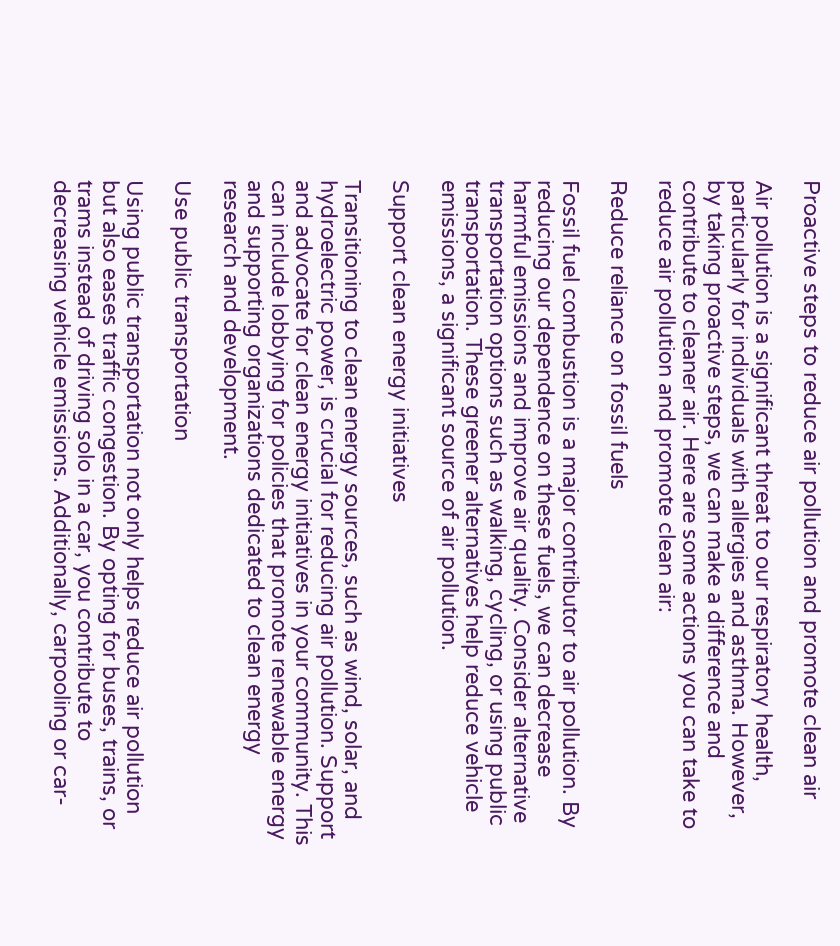Proactive steps to reduce air pollution and promote clean air

Air pollution is a significant threat to our respiratory health, particularly for individuals with allergies and asthma. However, by taking proactive steps, we can make a difference and contribute to cleaner air. Here are some actions you can take to reduce air pollution and promote clean air:

Reduce reliance on fossil fuels

Fossil fuel combustion is a major contributor to air pollution. By reducing our dependence on these fuels, we can decrease harmful emissions and improve air quality. Consider alternative transportation options such as walking, cycling, or using public transportation. These greener alternatives help reduce vehicle emissions, a significant source of air pollution.

Support clean energy initiatives

Transitioning to clean energy sources, such as wind, solar, and hydroelectric power, is crucial for reducing air pollution. Support and advocate for clean energy initiatives in your community. This can include lobbying for policies that promote renewable energy and supporting organizations dedicated to clean energy research and development.

Use public transportation

Using public transportation not only helps reduce air pollution but also eases traffic congestion. By opting for buses, trains, or trams instead of driving solo in a car, you contribute to decreasing vehicle emissions. Additionally, carpooling or car-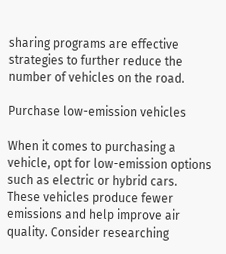sharing programs are effective strategies to further reduce the number of vehicles on the road.

Purchase low-emission vehicles

When it comes to purchasing a vehicle, opt for low-emission options such as electric or hybrid cars. These vehicles produce fewer emissions and help improve air quality. Consider researching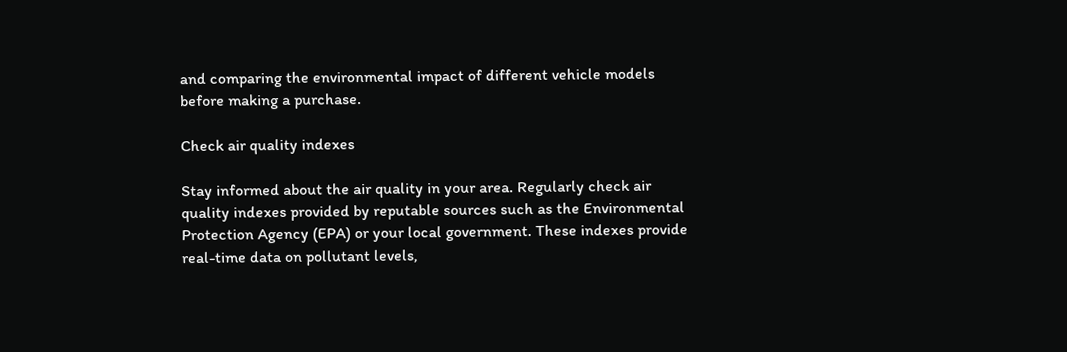and comparing the environmental impact of different vehicle models before making a purchase.

Check air quality indexes

Stay informed about the air quality in your area. Regularly check air quality indexes provided by reputable sources such as the Environmental Protection Agency (EPA) or your local government. These indexes provide real-time data on pollutant levels,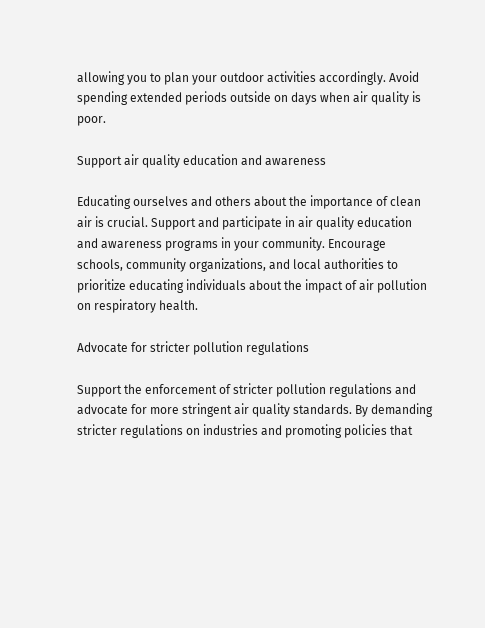allowing you to plan your outdoor activities accordingly. Avoid spending extended periods outside on days when air quality is poor.

Support air quality education and awareness

Educating ourselves and others about the importance of clean air is crucial. Support and participate in air quality education and awareness programs in your community. Encourage schools, community organizations, and local authorities to prioritize educating individuals about the impact of air pollution on respiratory health.

Advocate for stricter pollution regulations

Support the enforcement of stricter pollution regulations and advocate for more stringent air quality standards. By demanding stricter regulations on industries and promoting policies that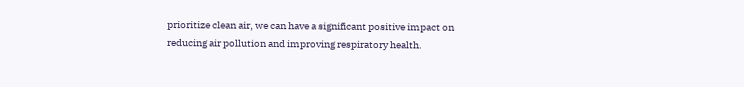prioritize clean air, we can have a significant positive impact on reducing air pollution and improving respiratory health.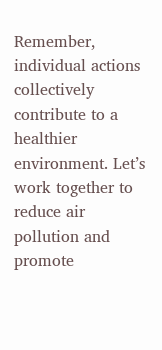Remember, individual actions collectively contribute to a healthier environment. Let’s work together to reduce air pollution and promote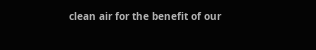clean air for the benefit of our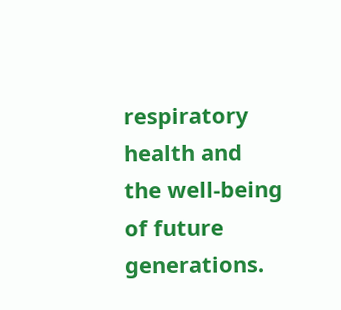respiratory health and the well-being of future generations.